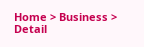Home > Business > Detail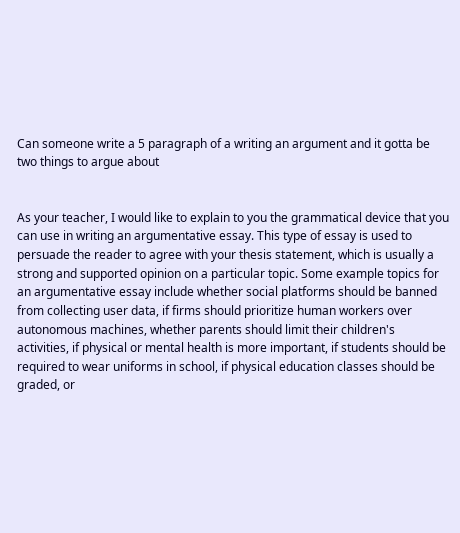Can someone write a 5 paragraph of a writing an argument and it gotta be two things to argue about


As your teacher, I would like to explain to you the grammatical device that you can use in writing an argumentative essay. This type of essay is used to persuade the reader to agree with your thesis statement, which is usually a strong and supported opinion on a particular topic. Some example topics for an argumentative essay include whether social platforms should be banned from collecting user data, if firms should prioritize human workers over autonomous machines, whether parents should limit their children's activities, if physical or mental health is more important, if students should be required to wear uniforms in school, if physical education classes should be graded, or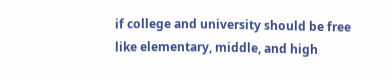if college and university should be free like elementary, middle, and high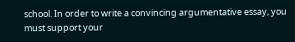school. In order to write a convincing argumentative essay, you must support your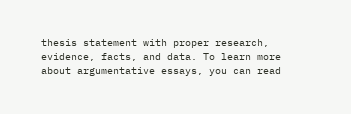thesis statement with proper research, evidence, facts, and data. To learn more about argumentative essays, you can read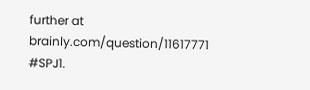further at brainly.com/question/11617771 #SPJ1.